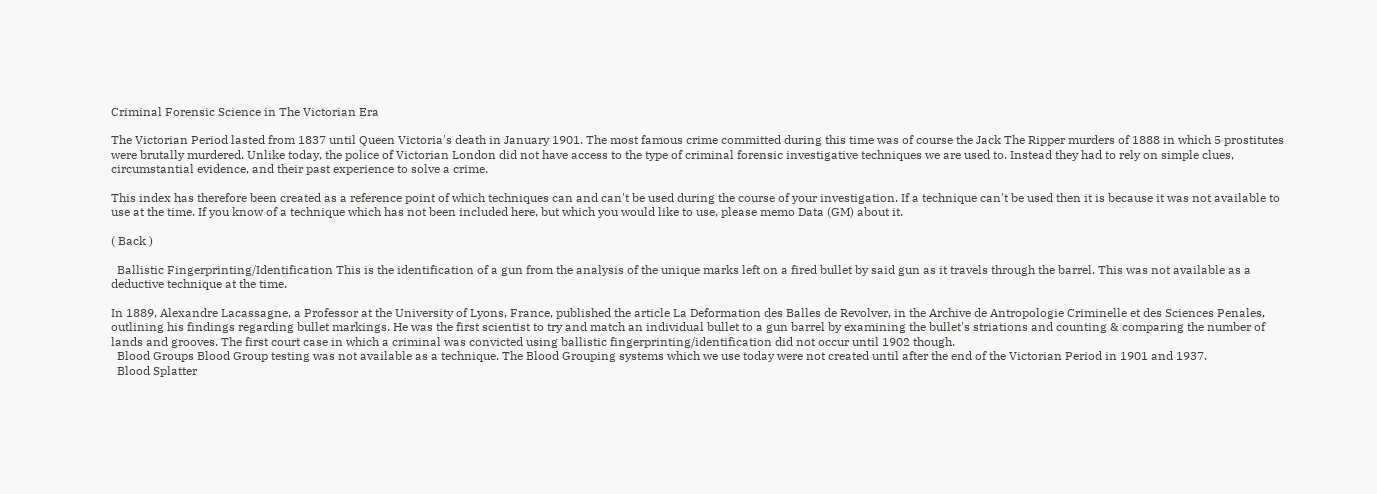Criminal Forensic Science in The Victorian Era

The Victorian Period lasted from 1837 until Queen Victoria's death in January 1901. The most famous crime committed during this time was of course the Jack The Ripper murders of 1888 in which 5 prostitutes were brutally murdered. Unlike today, the police of Victorian London did not have access to the type of criminal forensic investigative techniques we are used to. Instead they had to rely on simple clues, circumstantial evidence, and their past experience to solve a crime.

This index has therefore been created as a reference point of which techniques can and can't be used during the course of your investigation. If a technique can't be used then it is because it was not available to use at the time. If you know of a technique which has not been included here, but which you would like to use, please memo Data (GM) about it.

( Back )

  Ballistic Fingerprinting/Identification This is the identification of a gun from the analysis of the unique marks left on a fired bullet by said gun as it travels through the barrel. This was not available as a deductive technique at the time.

In 1889, Alexandre Lacassagne, a Professor at the University of Lyons, France, published the article La Deformation des Balles de Revolver, in the Archive de Antropologie Criminelle et des Sciences Penales, outlining his findings regarding bullet markings. He was the first scientist to try and match an individual bullet to a gun barrel by examining the bullet's striations and counting & comparing the number of lands and grooves. The first court case in which a criminal was convicted using ballistic fingerprinting/identification did not occur until 1902 though.
  Blood Groups Blood Group testing was not available as a technique. The Blood Grouping systems which we use today were not created until after the end of the Victorian Period in 1901 and 1937.
  Blood Splatter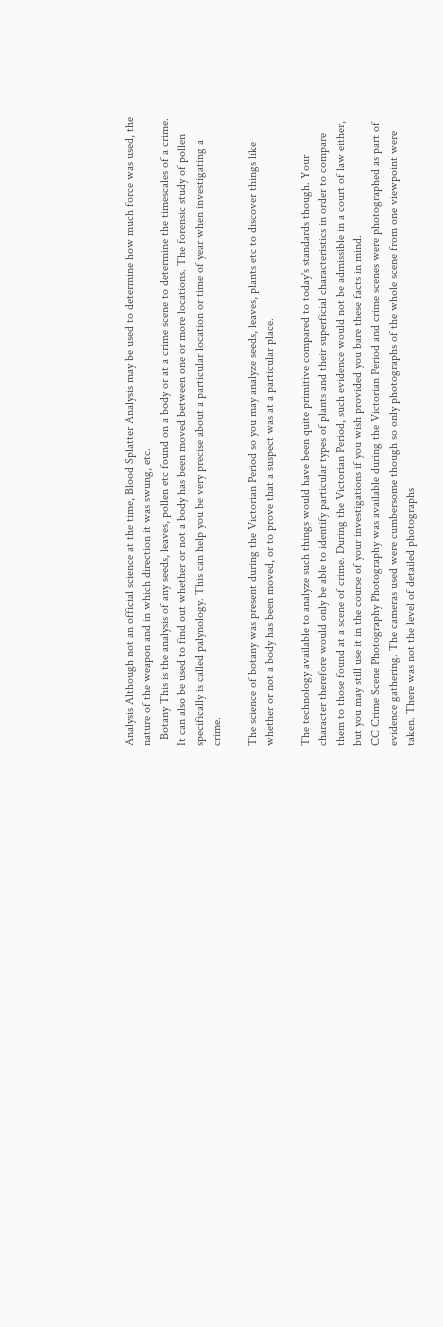Analysis Although not an official science at the time, Blood Splatter Analysis may be used to determine how much force was used, the nature of the weapon and in which direction it was swung, etc.
  Botany This is the analysis of any seeds, leaves, pollen etc found on a body or at a crime scene to determine the timescales of a crime. It can also be used to find out whether or not a body has been moved between one or more locations. The forensic study of pollen specifically is called palynology. This can help you be very precise about a particular location or time of year when investigating a crime.

The science of botany was present during the Victorian Period so you may analyze seeds, leaves, plants etc to discover things like whether or not a body has been moved, or to prove that a suspect was at a particular place.

The technology available to analyze such things would have been quite primitive compared to today's standards though. Your character therefore would only be able to identify particular types of plants and their superficial characteristics in order to compare them to those found at a scene of crime. During the Victorian Period, such evidence would not be admissible in a court of law either, but you may still use it in the course of your investigations if you wish provided you bare these facts in mind.
CC Crime Scene Photography Photography was available during the Victorian Period and crime scenes were photographed as part of evidence gathering. The cameras used were cumbersome though so only photographs of the whole scene from one viewpoint were taken. There was not the level of detailed photographs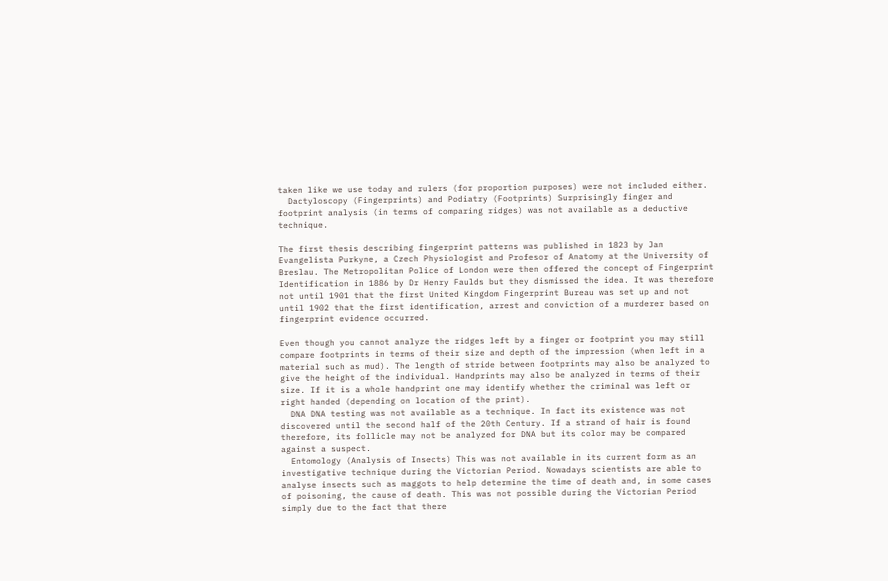taken like we use today and rulers (for proportion purposes) were not included either.
  Dactyloscopy (Fingerprints) and Podiatry (Footprints) Surprisingly finger and footprint analysis (in terms of comparing ridges) was not available as a deductive technique.

The first thesis describing fingerprint patterns was published in 1823 by Jan Evangelista Purkyne, a Czech Physiologist and Profesor of Anatomy at the University of Breslau. The Metropolitan Police of London were then offered the concept of Fingerprint Identification in 1886 by Dr Henry Faulds but they dismissed the idea. It was therefore not until 1901 that the first United Kingdom Fingerprint Bureau was set up and not until 1902 that the first identification, arrest and conviction of a murderer based on fingerprint evidence occurred.

Even though you cannot analyze the ridges left by a finger or footprint you may still compare footprints in terms of their size and depth of the impression (when left in a material such as mud). The length of stride between footprints may also be analyzed to give the height of the individual. Handprints may also be analyzed in terms of their size. If it is a whole handprint one may identify whether the criminal was left or right handed (depending on location of the print).
  DNA DNA testing was not available as a technique. In fact its existence was not discovered until the second half of the 20th Century. If a strand of hair is found therefore, its follicle may not be analyzed for DNA but its color may be compared against a suspect.
  Entomology (Analysis of Insects) This was not available in its current form as an investigative technique during the Victorian Period. Nowadays scientists are able to analyse insects such as maggots to help determine the time of death and, in some cases of poisoning, the cause of death. This was not possible during the Victorian Period simply due to the fact that there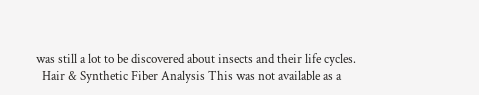was still a lot to be discovered about insects and their life cycles.
  Hair & Synthetic Fiber Analysis This was not available as a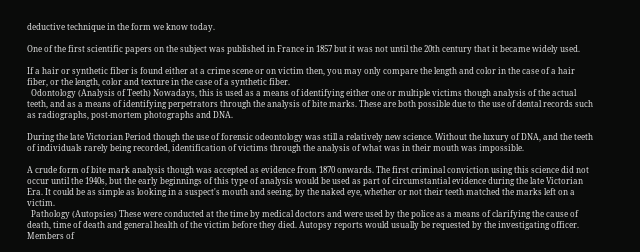deductive technique in the form we know today.

One of the first scientific papers on the subject was published in France in 1857 but it was not until the 20th century that it became widely used.

If a hair or synthetic fiber is found either at a crime scene or on victim then, you may only compare the length and color in the case of a hair fiber, or the length, color and texture in the case of a synthetic fiber.
  Odontology (Analysis of Teeth) Nowadays, this is used as a means of identifying either one or multiple victims though analysis of the actual teeth, and as a means of identifying perpetrators through the analysis of bite marks. These are both possible due to the use of dental records such as radiographs, post-mortem photographs and DNA.

During the late Victorian Period though the use of forensic odeontology was still a relatively new science. Without the luxury of DNA, and the teeth of individuals rarely being recorded, identification of victims through the analysis of what was in their mouth was impossible.

A crude form of bite mark analysis though was accepted as evidence from 1870 onwards. The first criminal conviction using this science did not occur until the 1940s, but the early beginnings of this type of analysis would be used as part of circumstantial evidence during the late Victorian Era. It could be as simple as looking in a suspect's mouth and seeing, by the naked eye, whether or not their teeth matched the marks left on a victim.
  Pathology (Autopsies) These were conducted at the time by medical doctors and were used by the police as a means of clarifying the cause of death, time of death and general health of the victim before they died. Autopsy reports would usually be requested by the investigating officer. Members of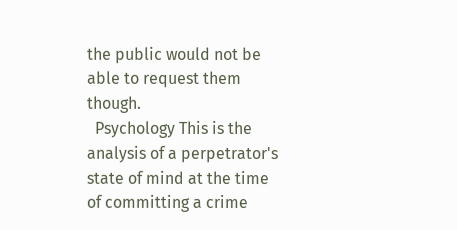the public would not be able to request them though.
  Psychology This is the analysis of a perpetrator's state of mind at the time of committing a crime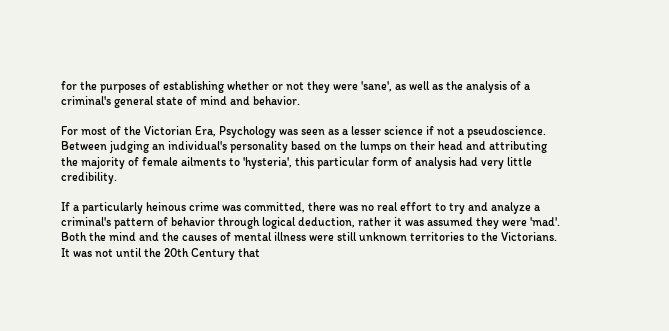for the purposes of establishing whether or not they were 'sane', as well as the analysis of a criminal's general state of mind and behavior.

For most of the Victorian Era, Psychology was seen as a lesser science if not a pseudoscience. Between judging an individual's personality based on the lumps on their head and attributing the majority of female ailments to 'hysteria', this particular form of analysis had very little credibility.

If a particularly heinous crime was committed, there was no real effort to try and analyze a criminal's pattern of behavior through logical deduction, rather it was assumed they were 'mad'. Both the mind and the causes of mental illness were still unknown territories to the Victorians. It was not until the 20th Century that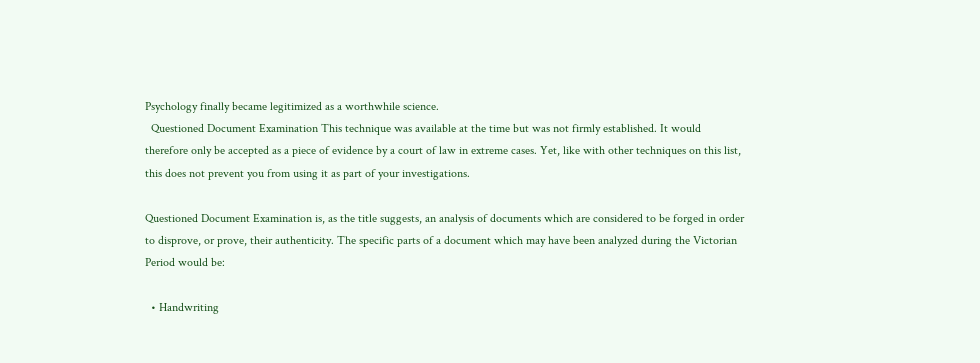Psychology finally became legitimized as a worthwhile science.
  Questioned Document Examination This technique was available at the time but was not firmly established. It would therefore only be accepted as a piece of evidence by a court of law in extreme cases. Yet, like with other techniques on this list, this does not prevent you from using it as part of your investigations.

Questioned Document Examination is, as the title suggests, an analysis of documents which are considered to be forged in order to disprove, or prove, their authenticity. The specific parts of a document which may have been analyzed during the Victorian Period would be:

  • Handwriting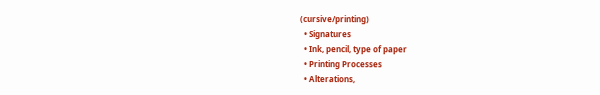(cursive/printing)
  • Signatures
  • Ink, pencil, type of paper
  • Printing Processes
  • Alterations,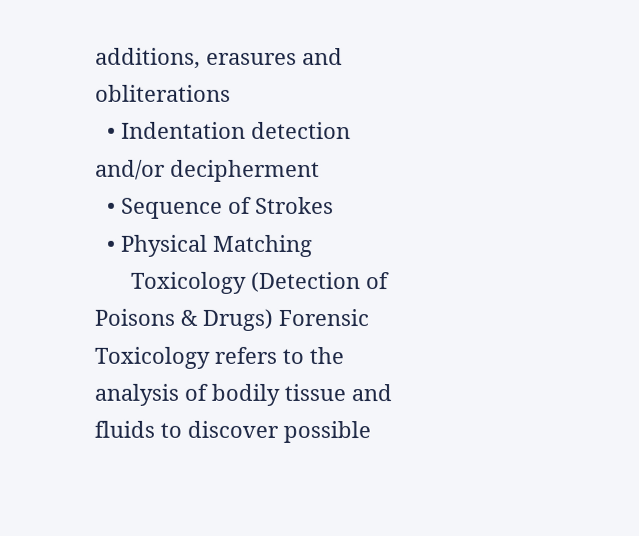additions, erasures and obliterations
  • Indentation detection and/or decipherment
  • Sequence of Strokes
  • Physical Matching
      Toxicology (Detection of Poisons & Drugs) Forensic Toxicology refers to the analysis of bodily tissue and fluids to discover possible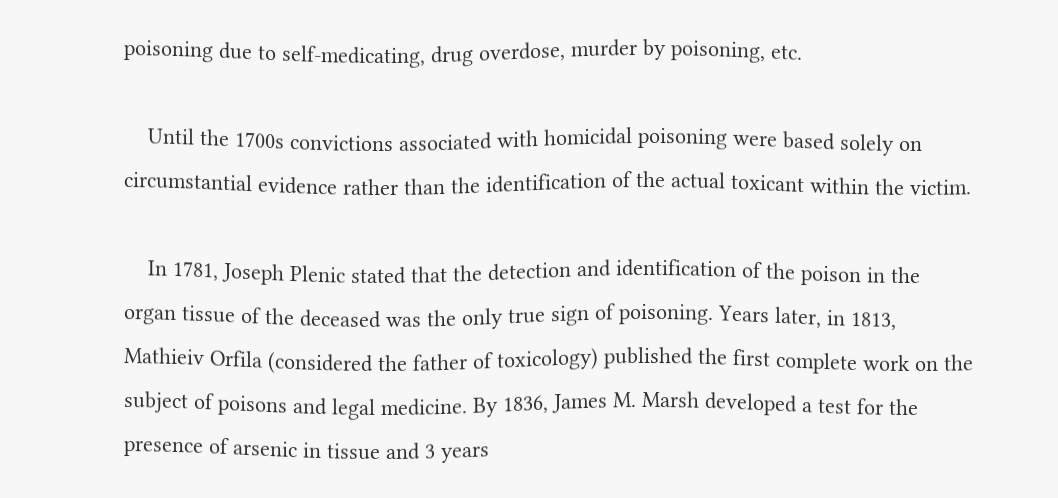poisoning due to self-medicating, drug overdose, murder by poisoning, etc.

    Until the 1700s convictions associated with homicidal poisoning were based solely on circumstantial evidence rather than the identification of the actual toxicant within the victim.

    In 1781, Joseph Plenic stated that the detection and identification of the poison in the organ tissue of the deceased was the only true sign of poisoning. Years later, in 1813, Mathieiv Orfila (considered the father of toxicology) published the first complete work on the subject of poisons and legal medicine. By 1836, James M. Marsh developed a test for the presence of arsenic in tissue and 3 years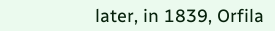later, in 1839, Orfila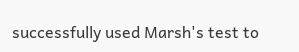successfully used Marsh's test to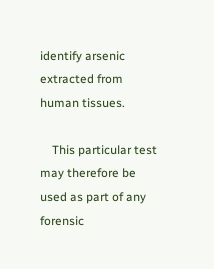identify arsenic extracted from human tissues.

    This particular test may therefore be used as part of any forensic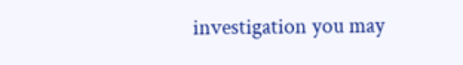investigation you may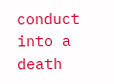conduct into a death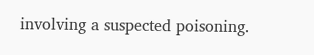involving a suspected poisoning.